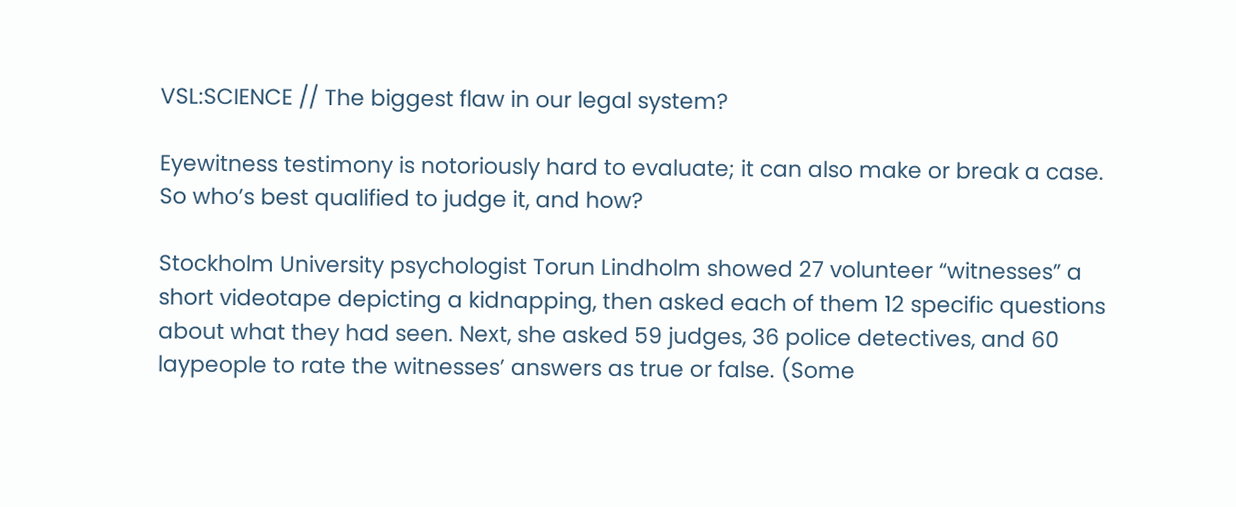VSL:SCIENCE // The biggest flaw in our legal system?

Eyewitness testimony is notoriously hard to evaluate; it can also make or break a case. So who’s best qualified to judge it, and how?

Stockholm University psychologist Torun Lindholm showed 27 volunteer “witnesses” a short videotape depicting a kidnapping, then asked each of them 12 specific questions about what they had seen. Next, she asked 59 judges, 36 police detectives, and 60 laypeople to rate the witnesses’ answers as true or false. (Some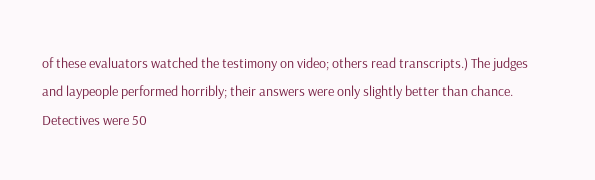of these evaluators watched the testimony on video; others read transcripts.) The judges and laypeople performed horribly; their answers were only slightly better than chance. Detectives were 50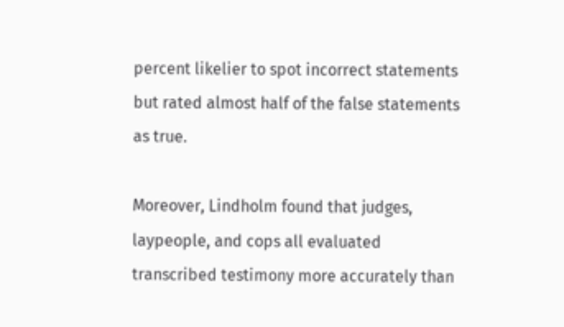percent likelier to spot incorrect statements but rated almost half of the false statements as true.

Moreover, Lindholm found that judges, laypeople, and cops all evaluated transcribed testimony more accurately than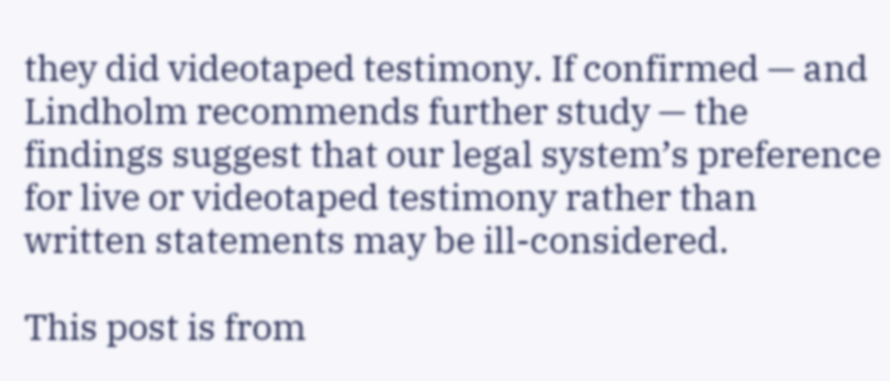they did videotaped testimony. If confirmed — and Lindholm recommends further study — the findings suggest that our legal system’s preference for live or videotaped testimony rather than written statements may be ill-considered.

This post is from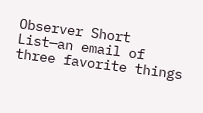Observer Short List—an email of three favorite things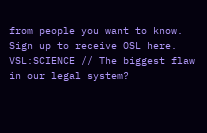from people you want to know. Sign up to receive OSL here. VSL:SCIENCE // The biggest flaw in our legal system?